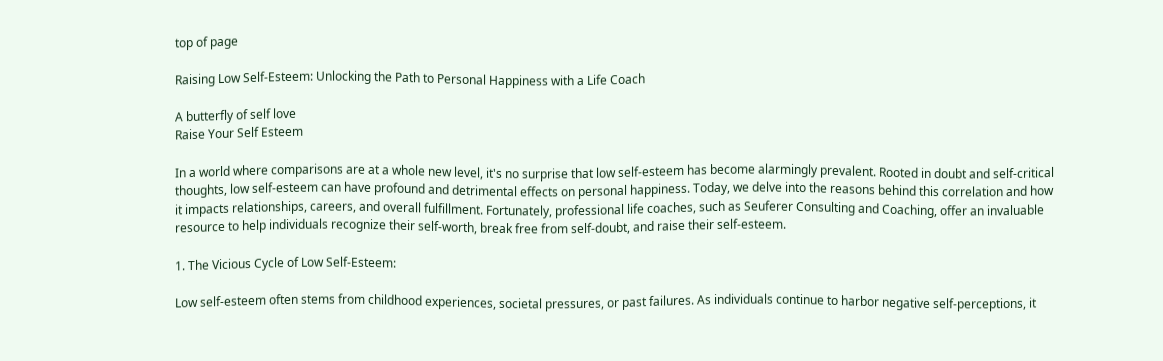top of page

Raising Low Self-Esteem: Unlocking the Path to Personal Happiness with a Life Coach

A butterfly of self love
Raise Your Self Esteem

In a world where comparisons are at a whole new level, it's no surprise that low self-esteem has become alarmingly prevalent. Rooted in doubt and self-critical thoughts, low self-esteem can have profound and detrimental effects on personal happiness. Today, we delve into the reasons behind this correlation and how it impacts relationships, careers, and overall fulfillment. Fortunately, professional life coaches, such as Seuferer Consulting and Coaching, offer an invaluable resource to help individuals recognize their self-worth, break free from self-doubt, and raise their self-esteem.

1. The Vicious Cycle of Low Self-Esteem:

Low self-esteem often stems from childhood experiences, societal pressures, or past failures. As individuals continue to harbor negative self-perceptions, it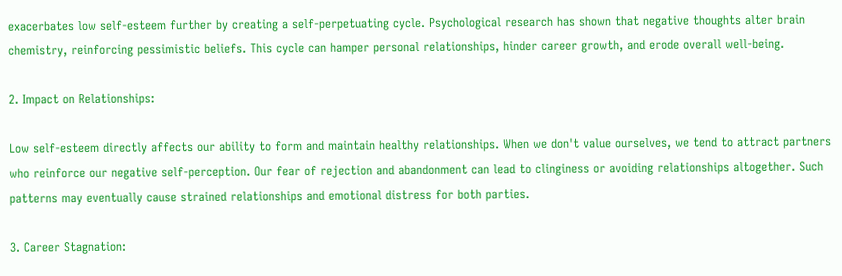exacerbates low self-esteem further by creating a self-perpetuating cycle. Psychological research has shown that negative thoughts alter brain chemistry, reinforcing pessimistic beliefs. This cycle can hamper personal relationships, hinder career growth, and erode overall well-being.

2. Impact on Relationships:

Low self-esteem directly affects our ability to form and maintain healthy relationships. When we don't value ourselves, we tend to attract partners who reinforce our negative self-perception. Our fear of rejection and abandonment can lead to clinginess or avoiding relationships altogether. Such patterns may eventually cause strained relationships and emotional distress for both parties.

3. Career Stagnation: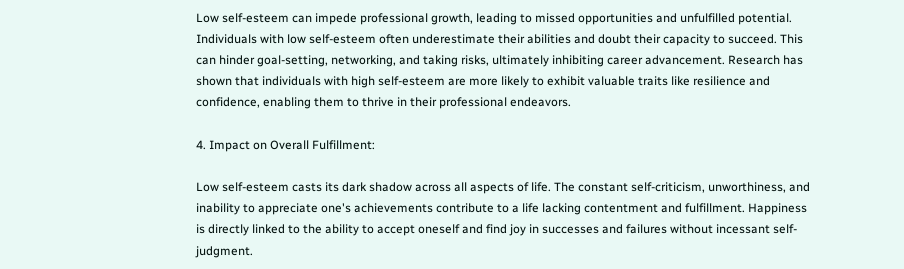Low self-esteem can impede professional growth, leading to missed opportunities and unfulfilled potential. Individuals with low self-esteem often underestimate their abilities and doubt their capacity to succeed. This can hinder goal-setting, networking, and taking risks, ultimately inhibiting career advancement. Research has shown that individuals with high self-esteem are more likely to exhibit valuable traits like resilience and confidence, enabling them to thrive in their professional endeavors.

4. Impact on Overall Fulfillment:

Low self-esteem casts its dark shadow across all aspects of life. The constant self-criticism, unworthiness, and inability to appreciate one's achievements contribute to a life lacking contentment and fulfillment. Happiness is directly linked to the ability to accept oneself and find joy in successes and failures without incessant self-judgment.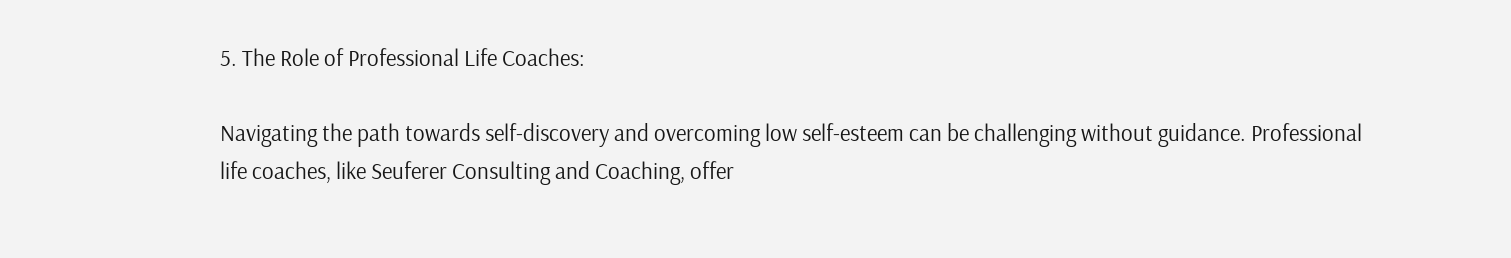5. The Role of Professional Life Coaches:

Navigating the path towards self-discovery and overcoming low self-esteem can be challenging without guidance. Professional life coaches, like Seuferer Consulting and Coaching, offer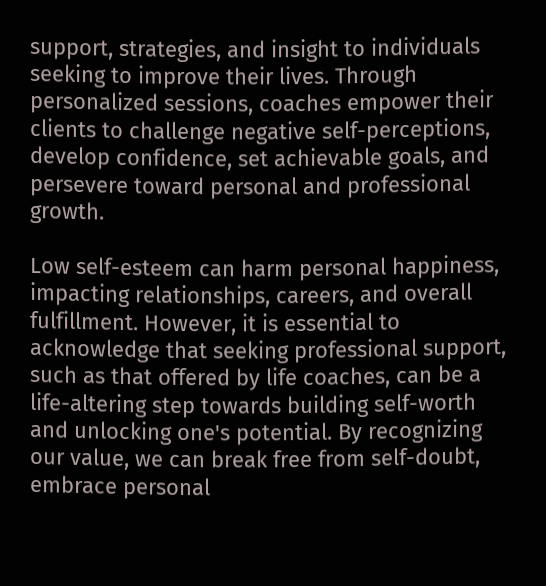support, strategies, and insight to individuals seeking to improve their lives. Through personalized sessions, coaches empower their clients to challenge negative self-perceptions, develop confidence, set achievable goals, and persevere toward personal and professional growth.

Low self-esteem can harm personal happiness, impacting relationships, careers, and overall fulfillment. However, it is essential to acknowledge that seeking professional support, such as that offered by life coaches, can be a life-altering step towards building self-worth and unlocking one's potential. By recognizing our value, we can break free from self-doubt, embrace personal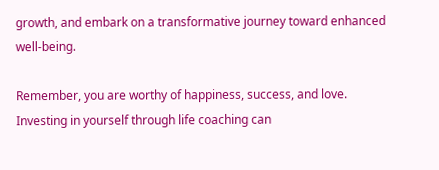growth, and embark on a transformative journey toward enhanced well-being.

Remember, you are worthy of happiness, success, and love. Investing in yourself through life coaching can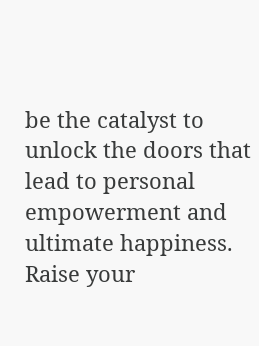be the catalyst to unlock the doors that lead to personal empowerment and ultimate happiness. Raise your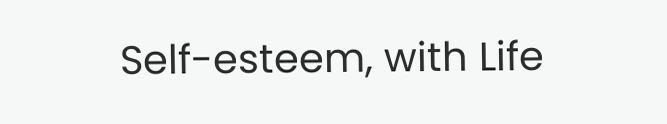Self-esteem, with Life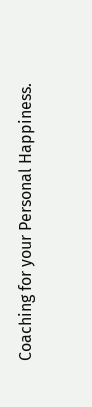Coaching for your Personal Happiness.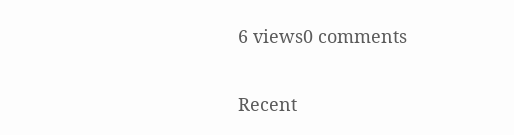6 views0 comments

Recent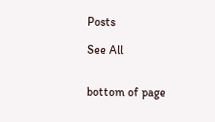Posts

See All


bottom of page